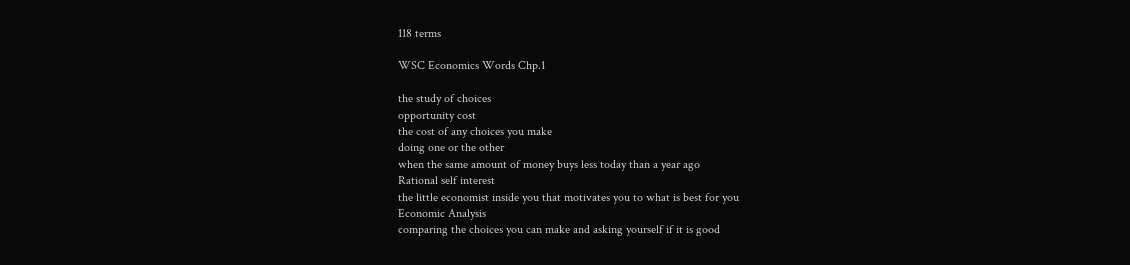118 terms

WSC Economics Words Chp.1

the study of choices
opportunity cost
the cost of any choices you make
doing one or the other
when the same amount of money buys less today than a year ago
Rational self interest
the little economist inside you that motivates you to what is best for you
Economic Analysis
comparing the choices you can make and asking yourself if it is good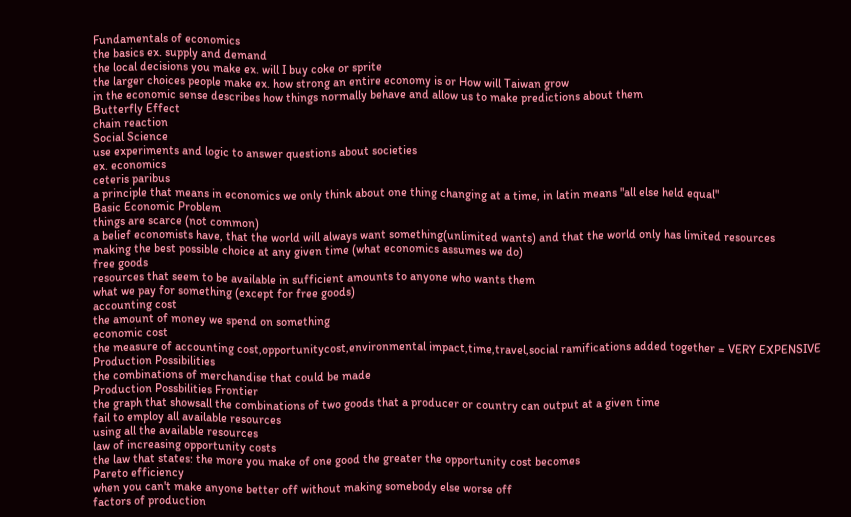Fundamentals of economics
the basics ex. supply and demand
the local decisions you make ex. will I buy coke or sprite
the larger choices people make ex. how strong an entire economy is or How will Taiwan grow
in the economic sense describes how things normally behave and allow us to make predictions about them
Butterfly Effect
chain reaction
Social Science
use experiments and logic to answer questions about societies
ex. economics
ceteris paribus
a principle that means in economics we only think about one thing changing at a time, in latin means "all else held equal"
Basic Economic Problem
things are scarce (not common)
a belief economists have, that the world will always want something(unlimited wants) and that the world only has limited resources
making the best possible choice at any given time (what economics assumes we do)
free goods
resources that seem to be available in sufficient amounts to anyone who wants them
what we pay for something (except for free goods)
accounting cost
the amount of money we spend on something
economic cost
the measure of accounting cost,opportunitycost,environmental impact,time,travel,social ramifications added together = VERY EXPENSIVE
Production Possibilities
the combinations of merchandise that could be made
Production Possbilities Frontier
the graph that showsall the combinations of two goods that a producer or country can output at a given time
fail to employ all available resources
using all the available resources
law of increasing opportunity costs
the law that states: the more you make of one good the greater the opportunity cost becomes
Pareto efficiency
when you can't make anyone better off without making somebody else worse off
factors of production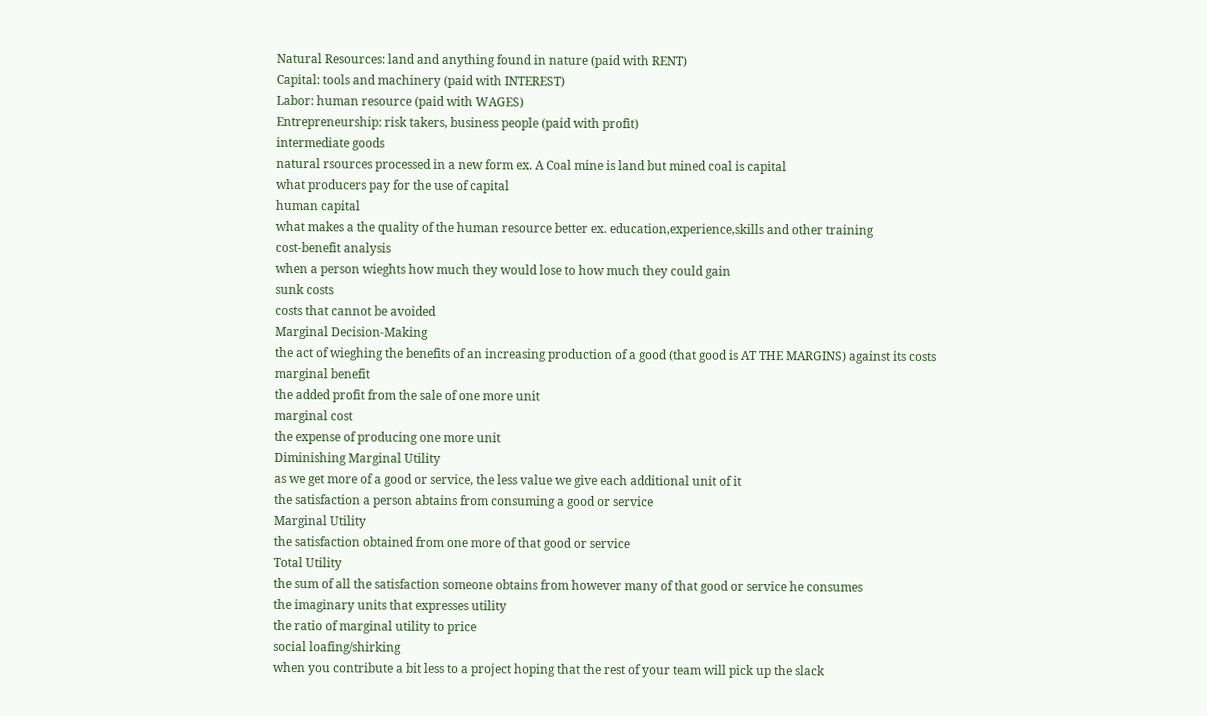Natural Resources: land and anything found in nature (paid with RENT)
Capital: tools and machinery (paid with INTEREST)
Labor: human resource (paid with WAGES)
Entrepreneurship: risk takers, business people (paid with profit)
intermediate goods
natural rsources processed in a new form ex. A Coal mine is land but mined coal is capital
what producers pay for the use of capital
human capital
what makes a the quality of the human resource better ex. education,experience,skills and other training
cost-benefit analysis
when a person wieghts how much they would lose to how much they could gain
sunk costs
costs that cannot be avoided
Marginal Decision-Making
the act of wieghing the benefits of an increasing production of a good (that good is AT THE MARGINS) against its costs
marginal benefit
the added profit from the sale of one more unit
marginal cost
the expense of producing one more unit
Diminishing Marginal Utility
as we get more of a good or service, the less value we give each additional unit of it
the satisfaction a person abtains from consuming a good or service
Marginal Utility
the satisfaction obtained from one more of that good or service
Total Utility
the sum of all the satisfaction someone obtains from however many of that good or service he consumes
the imaginary units that expresses utility
the ratio of marginal utility to price
social loafing/shirking
when you contribute a bit less to a project hoping that the rest of your team will pick up the slack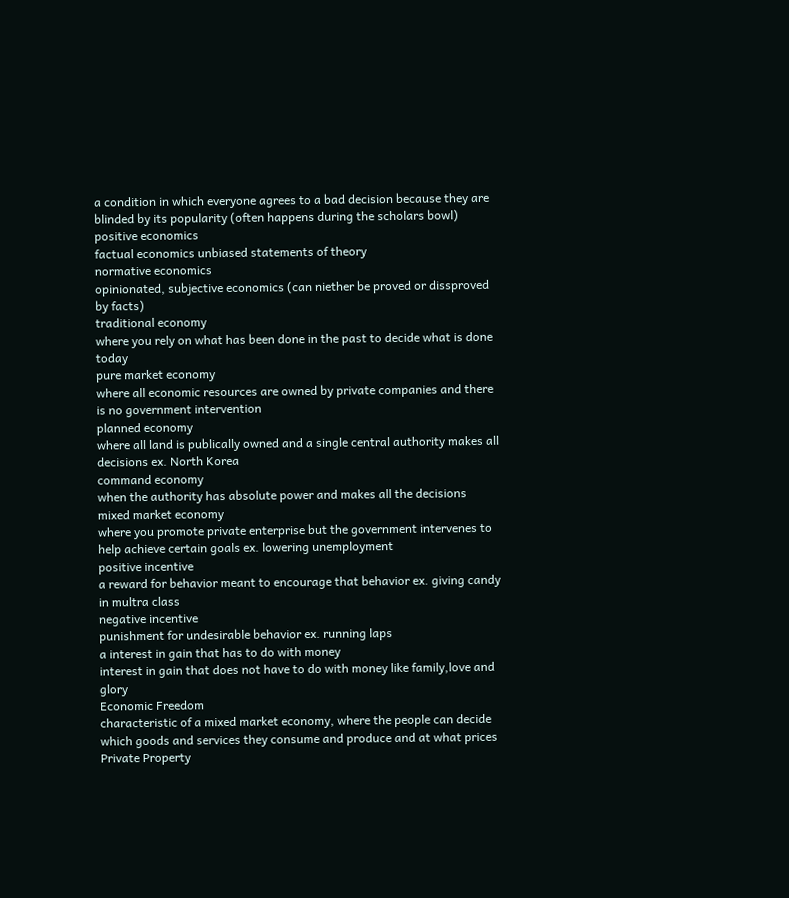a condition in which everyone agrees to a bad decision because they are blinded by its popularity (often happens during the scholars bowl)
positive economics
factual economics unbiased statements of theory
normative economics
opinionated, subjective economics (can niether be proved or dissproved by facts)
traditional economy
where you rely on what has been done in the past to decide what is done today
pure market economy
where all economic resources are owned by private companies and there is no government intervention
planned economy
where all land is publically owned and a single central authority makes all decisions ex. North Korea
command economy
when the authority has absolute power and makes all the decisions
mixed market economy
where you promote private enterprise but the government intervenes to help achieve certain goals ex. lowering unemployment
positive incentive
a reward for behavior meant to encourage that behavior ex. giving candy in multra class
negative incentive
punishment for undesirable behavior ex. running laps
a interest in gain that has to do with money
interest in gain that does not have to do with money like family,love and glory
Economic Freedom
characteristic of a mixed market economy, where the people can decide which goods and services they consume and produce and at what prices
Private Property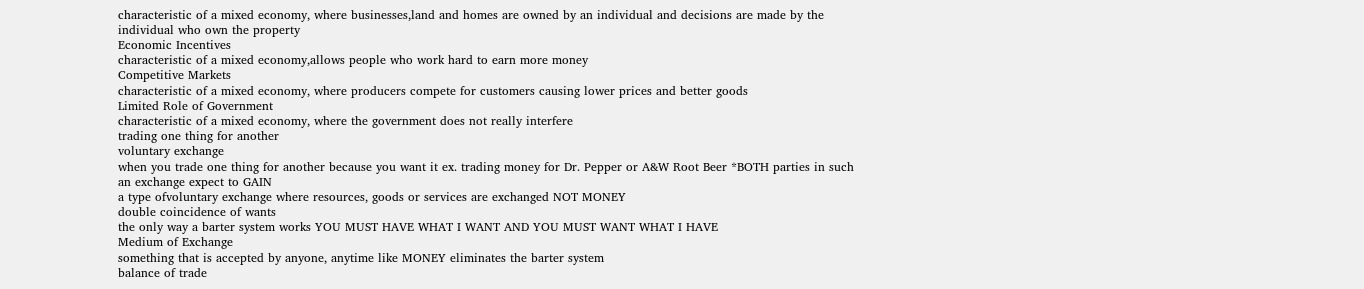characteristic of a mixed economy, where businesses,land and homes are owned by an individual and decisions are made by the individual who own the property
Economic Incentives
characteristic of a mixed economy,allows people who work hard to earn more money
Competitive Markets
characteristic of a mixed economy, where producers compete for customers causing lower prices and better goods
Limited Role of Government
characteristic of a mixed economy, where the government does not really interfere
trading one thing for another
voluntary exchange
when you trade one thing for another because you want it ex. trading money for Dr. Pepper or A&W Root Beer *BOTH parties in such an exchange expect to GAIN
a type ofvoluntary exchange where resources, goods or services are exchanged NOT MONEY
double coincidence of wants
the only way a barter system works YOU MUST HAVE WHAT I WANT AND YOU MUST WANT WHAT I HAVE
Medium of Exchange
something that is accepted by anyone, anytime like MONEY eliminates the barter system
balance of trade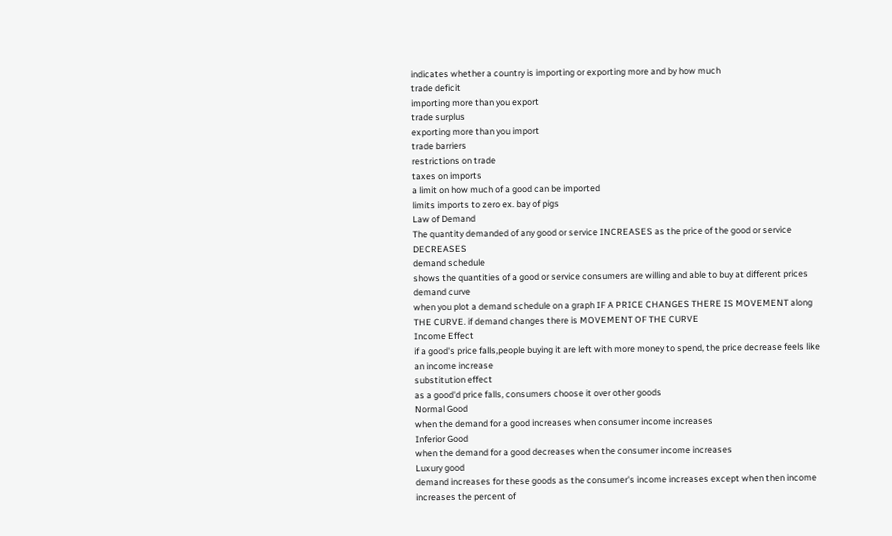indicates whether a country is importing or exporting more and by how much
trade deficit
importing more than you export
trade surplus
exporting more than you import
trade barriers
restrictions on trade
taxes on imports
a limit on how much of a good can be imported
limits imports to zero ex. bay of pigs
Law of Demand
The quantity demanded of any good or service INCREASES as the price of the good or service DECREASES
demand schedule
shows the quantities of a good or service consumers are willing and able to buy at different prices
demand curve
when you plot a demand schedule on a graph IF A PRICE CHANGES THERE IS MOVEMENT along THE CURVE. if demand changes there is MOVEMENT OF THE CURVE
Income Effect
if a good's price falls,people buying it are left with more money to spend, the price decrease feels like an income increase
substitution effect
as a good'd price falls, consumers choose it over other goods
Normal Good
when the demand for a good increases when consumer income increases
Inferior Good
when the demand for a good decreases when the consumer income increases
Luxury good
demand increases for these goods as the consumer's income increases except when then income increases the percent of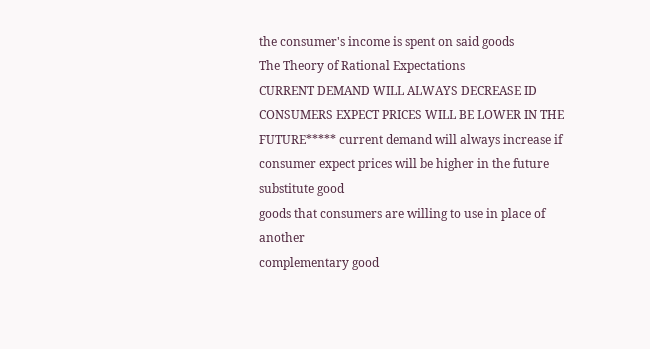the consumer's income is spent on said goods
The Theory of Rational Expectations
CURRENT DEMAND WILL ALWAYS DECREASE ID CONSUMERS EXPECT PRICES WILL BE LOWER IN THE FUTURE***** current demand will always increase if consumer expect prices will be higher in the future
substitute good
goods that consumers are willing to use in place of another
complementary good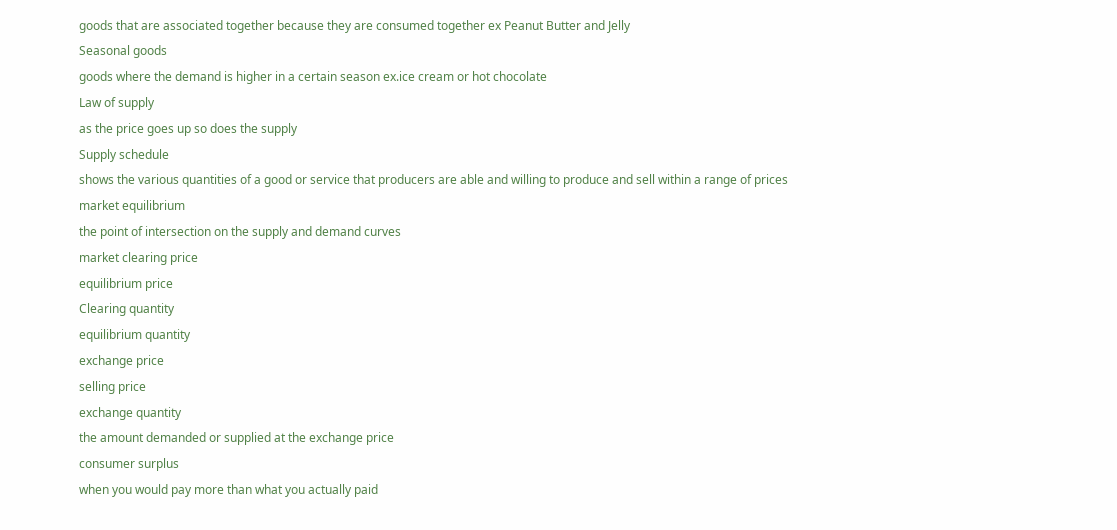goods that are associated together because they are consumed together ex Peanut Butter and Jelly
Seasonal goods
goods where the demand is higher in a certain season ex.ice cream or hot chocolate
Law of supply
as the price goes up so does the supply
Supply schedule
shows the various quantities of a good or service that producers are able and willing to produce and sell within a range of prices
market equilibrium
the point of intersection on the supply and demand curves
market clearing price
equilibrium price
Clearing quantity
equilibrium quantity
exchange price
selling price
exchange quantity
the amount demanded or supplied at the exchange price
consumer surplus
when you would pay more than what you actually paid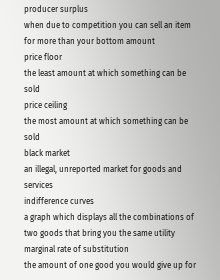producer surplus
when due to competition you can sell an item for more than your bottom amount
price floor
the least amount at which something can be sold
price ceiling
the most amount at which something can be sold
black market
an illegal, unreported market for goods and services
indifference curves
a graph which displays all the combinations of two goods that bring you the same utility
marginal rate of substitution
the amount of one good you would give up for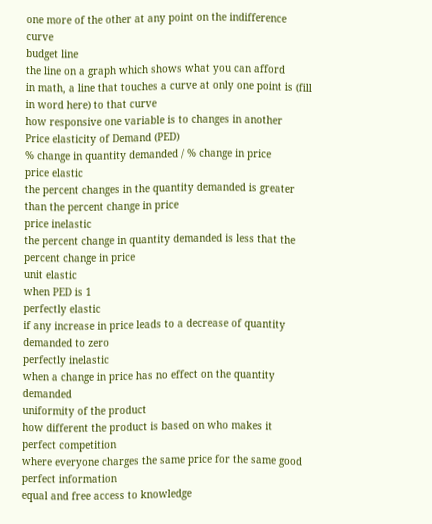one more of the other at any point on the indifference curve
budget line
the line on a graph which shows what you can afford
in math, a line that touches a curve at only one point is (fill in word here) to that curve
how responsive one variable is to changes in another
Price elasticity of Demand (PED)
% change in quantity demanded / % change in price
price elastic
the percent changes in the quantity demanded is greater than the percent change in price
price inelastic
the percent change in quantity demanded is less that the percent change in price
unit elastic
when PED is 1
perfectly elastic
if any increase in price leads to a decrease of quantity demanded to zero
perfectly inelastic
when a change in price has no effect on the quantity demanded
uniformity of the product
how different the product is based on who makes it
perfect competition
where everyone charges the same price for the same good
perfect information
equal and free access to knowledge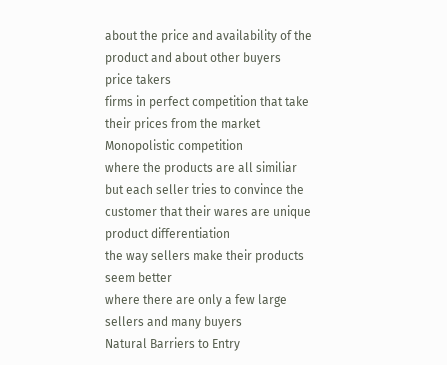about the price and availability of the product and about other buyers
price takers
firms in perfect competition that take their prices from the market
Monopolistic competition
where the products are all similiar but each seller tries to convince the customer that their wares are unique
product differentiation
the way sellers make their products seem better
where there are only a few large sellers and many buyers
Natural Barriers to Entry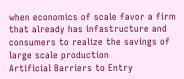when economics of scale favor a firm that already has infastructure and consumers to realize the savings of large scale production
Artificial Barriers to Entry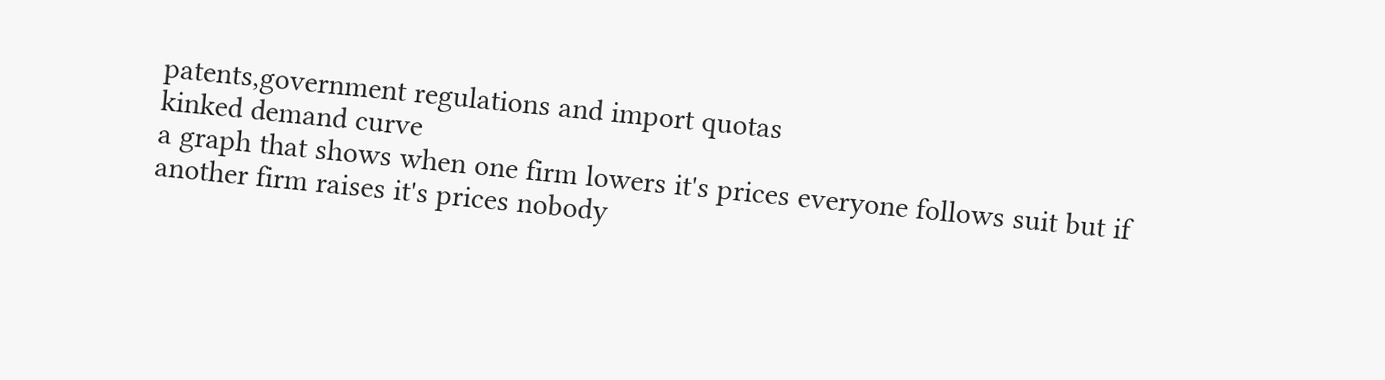patents,government regulations and import quotas
kinked demand curve
a graph that shows when one firm lowers it's prices everyone follows suit but if another firm raises it's prices nobody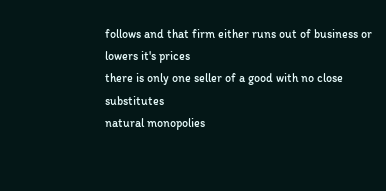follows and that firm either runs out of business or lowers it's prices
there is only one seller of a good with no close substitutes
natural monopolies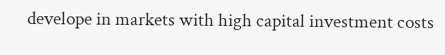develope in markets with high capital investment costs